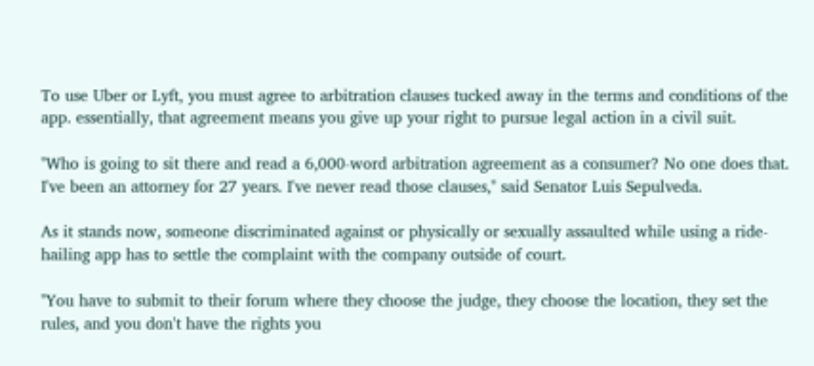To use Uber or Lyft, you must agree to arbitration clauses tucked away in the terms and conditions of the app. essentially, that agreement means you give up your right to pursue legal action in a civil suit.

"Who is going to sit there and read a 6,000-word arbitration agreement as a consumer? No one does that. I've been an attorney for 27 years. I've never read those clauses," said Senator Luis Sepulveda.

As it stands now, someone discriminated against or physically or sexually assaulted while using a ride-hailing app has to settle the complaint with the company outside of court.

"You have to submit to their forum where they choose the judge, they choose the location, they set the rules, and you don't have the rights you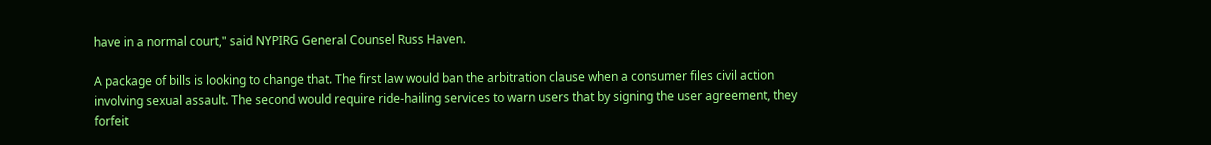have in a normal court," said NYPIRG General Counsel Russ Haven.

A package of bills is looking to change that. The first law would ban the arbitration clause when a consumer files civil action involving sexual assault. The second would require ride-hailing services to warn users that by signing the user agreement, they forfeit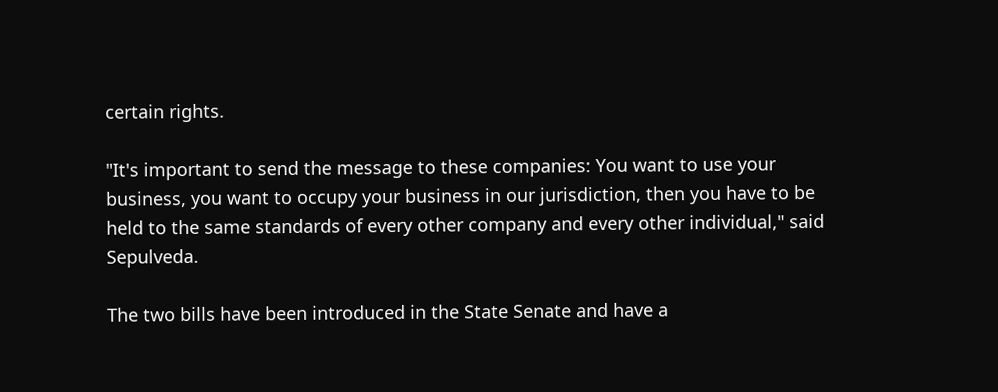certain rights.

"It's important to send the message to these companies: You want to use your business, you want to occupy your business in our jurisdiction, then you have to be held to the same standards of every other company and every other individual," said Sepulveda.

The two bills have been introduced in the State Senate and have a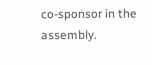co-sponsor in the assembly.